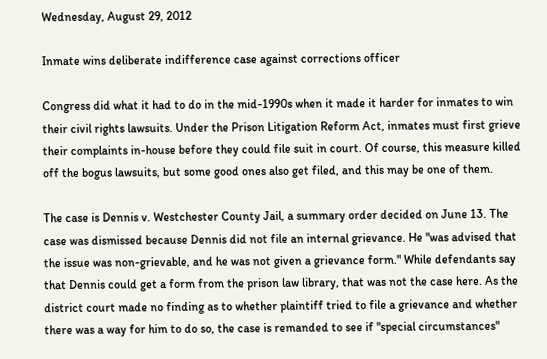Wednesday, August 29, 2012

Inmate wins deliberate indifference case against corrections officer

Congress did what it had to do in the mid-1990s when it made it harder for inmates to win their civil rights lawsuits. Under the Prison Litigation Reform Act, inmates must first grieve their complaints in-house before they could file suit in court. Of course, this measure killed off the bogus lawsuits, but some good ones also get filed, and this may be one of them.

The case is Dennis v. Westchester County Jail, a summary order decided on June 13. The case was dismissed because Dennis did not file an internal grievance. He "was advised that the issue was non-grievable, and he was not given a grievance form." While defendants say that Dennis could get a form from the prison law library, that was not the case here. As the district court made no finding as to whether plaintiff tried to file a grievance and whether there was a way for him to do so, the case is remanded to see if "special circumstances"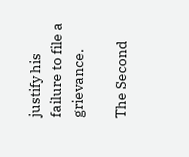justify his failure to file a grievance.

The Second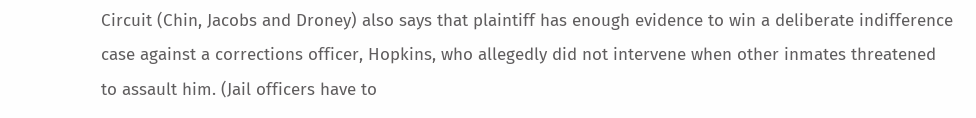Circuit (Chin, Jacobs and Droney) also says that plaintiff has enough evidence to win a deliberate indifference case against a corrections officer, Hopkins, who allegedly did not intervene when other inmates threatened to assault him. (Jail officers have to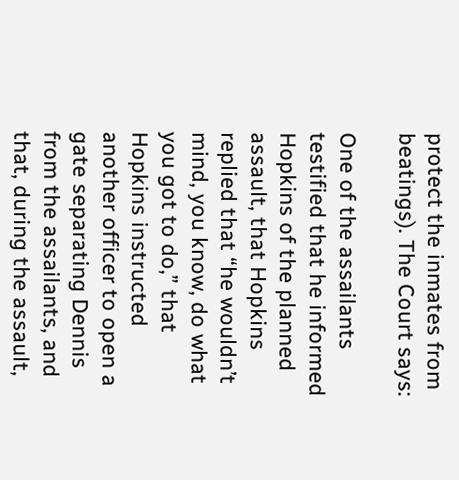protect the inmates from beatings). The Court says:

One of the assailants testified that he informed Hopkins of the planned assault, that Hopkins replied that “he wouldn’t mind, you know, do what you got to do,” that Hopkins instructed another officer to open a gate separating Dennis from the assailants, and that, during the assault,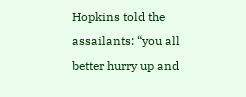Hopkins told the assailants: “you all better hurry up and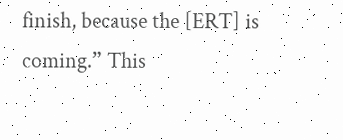finish, because the [ERT] is coming.” This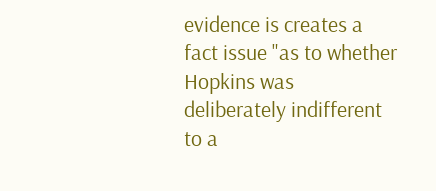evidence is creates a fact issue "as to whether Hopkins was deliberately indifferent to a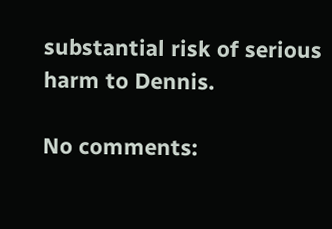substantial risk of serious harm to Dennis.

No comments: